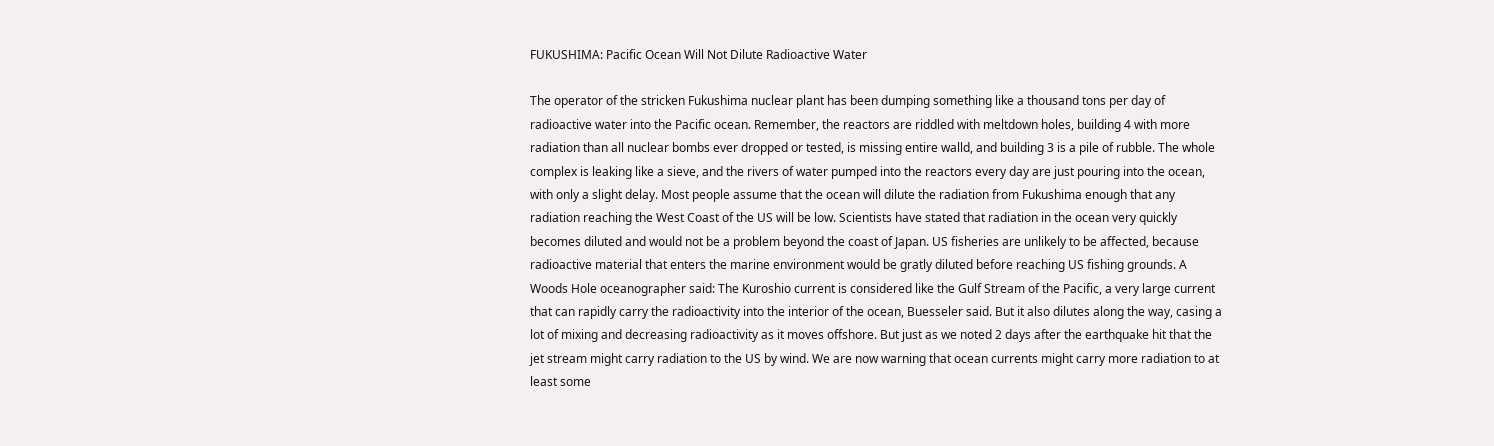FUKUSHIMA: Pacific Ocean Will Not Dilute Radioactive Water

The operator of the stricken Fukushima nuclear plant has been dumping something like a thousand tons per day of radioactive water into the Pacific ocean. Remember, the reactors are riddled with meltdown holes, building 4 with more radiation than all nuclear bombs ever dropped or tested, is missing entire walld, and building 3 is a pile of rubble. The whole complex is leaking like a sieve, and the rivers of water pumped into the reactors every day are just pouring into the ocean, with only a slight delay. Most people assume that the ocean will dilute the radiation from Fukushima enough that any radiation reaching the West Coast of the US will be low. Scientists have stated that radiation in the ocean very quickly becomes diluted and would not be a problem beyond the coast of Japan. US fisheries are unlikely to be affected, because radioactive material that enters the marine environment would be gratly diluted before reaching US fishing grounds. A Woods Hole oceanographer said: The Kuroshio current is considered like the Gulf Stream of the Pacific, a very large current that can rapidly carry the radioactivity into the interior of the ocean, Buesseler said. But it also dilutes along the way, casing a lot of mixing and decreasing radioactivity as it moves offshore. But just as we noted 2 days after the earthquake hit that the jet stream might carry radiation to the US by wind. We are now warning that ocean currents might carry more radiation to at least some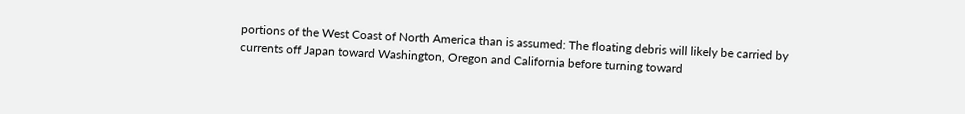portions of the West Coast of North America than is assumed: The floating debris will likely be carried by currents off Japan toward Washington, Oregon and California before turning toward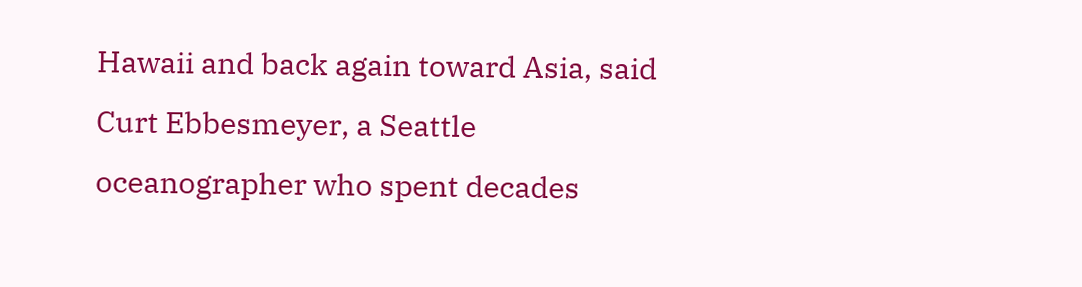Hawaii and back again toward Asia, said Curt Ebbesmeyer, a Seattle oceanographer who spent decades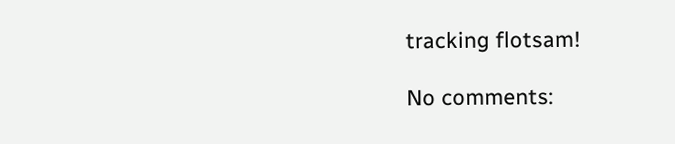tracking flotsam!

No comments: